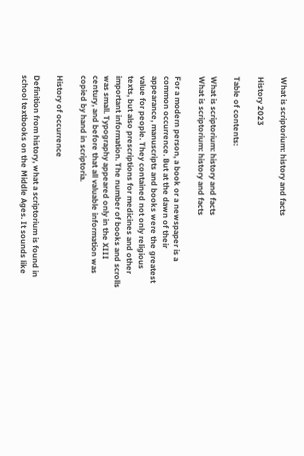What is scriptorium: history and facts

History 2023

Table of contents:

What is scriptorium: history and facts
What is scriptorium: history and facts

For a modern person, a book or a newspaper is a common occurrence. But at the dawn of their appearance, manuscripts and books were the greatest value for people. They contained not only religious texts, but also prescriptions for medicines and other important information. The number of books and scrolls was small. Typography appeared only in the XIII century, and before that all valuable information was copied by hand in scriptoria.

History of occurrence

Definition from history, what a scriptorium is found in school textbooks on the Middle Ages. It sounds like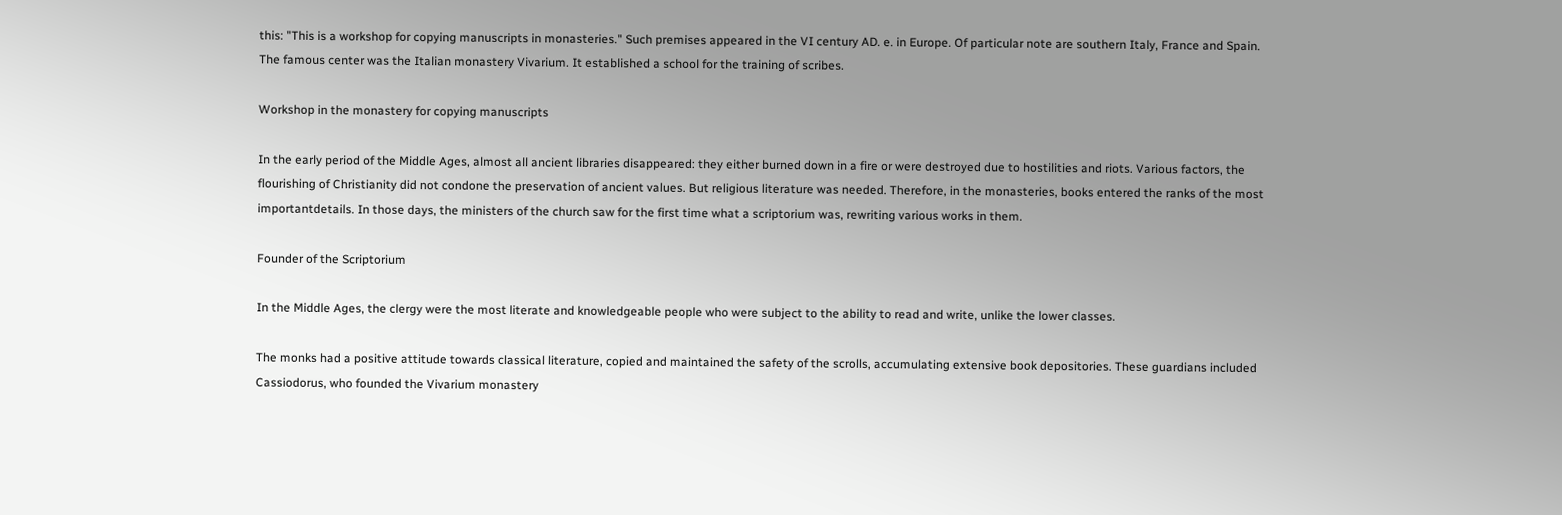this: "This is a workshop for copying manuscripts in monasteries." Such premises appeared in the VI century AD. e. in Europe. Of particular note are southern Italy, France and Spain. The famous center was the Italian monastery Vivarium. It established a school for the training of scribes.

Workshop in the monastery for copying manuscripts

In the early period of the Middle Ages, almost all ancient libraries disappeared: they either burned down in a fire or were destroyed due to hostilities and riots. Various factors, the flourishing of Christianity did not condone the preservation of ancient values. But religious literature was needed. Therefore, in the monasteries, books entered the ranks of the most importantdetails. In those days, the ministers of the church saw for the first time what a scriptorium was, rewriting various works in them.

Founder of the Scriptorium

In the Middle Ages, the clergy were the most literate and knowledgeable people who were subject to the ability to read and write, unlike the lower classes.

The monks had a positive attitude towards classical literature, copied and maintained the safety of the scrolls, accumulating extensive book depositories. These guardians included Cassiodorus, who founded the Vivarium monastery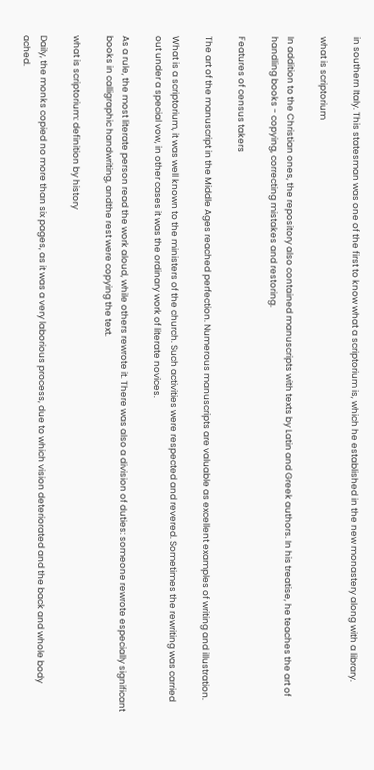in southern Italy. This statesman was one of the first to know what a scriptorium is, which he established in the new monastery along with a library.

what is scriptorium

In addition to the Christian ones, the repository also contained manuscripts with texts by Latin and Greek authors. In his treatise, he teaches the art of handling books - copying, correcting mistakes and restoring.

Features of census takers

The art of the manuscript in the Middle Ages reached perfection. Numerous manuscripts are valuable as excellent examples of writing and illustration.

What is a scriptorium, it was well known to the ministers of the church. Such activities were respected and revered. Sometimes the rewriting was carried out under a special vow, in other cases it was the ordinary work of literate novices.

As a rule, the most literate person read the work aloud, while others rewrote it. There was also a division of duties: someone rewrote especially significant books in calligraphic handwriting, andthe rest were copying the text.

what is scriptorium: definition by history

Daily, the monks copied no more than six pages, as it was a very laborious process, due to which vision deteriorated and the back and whole body ached.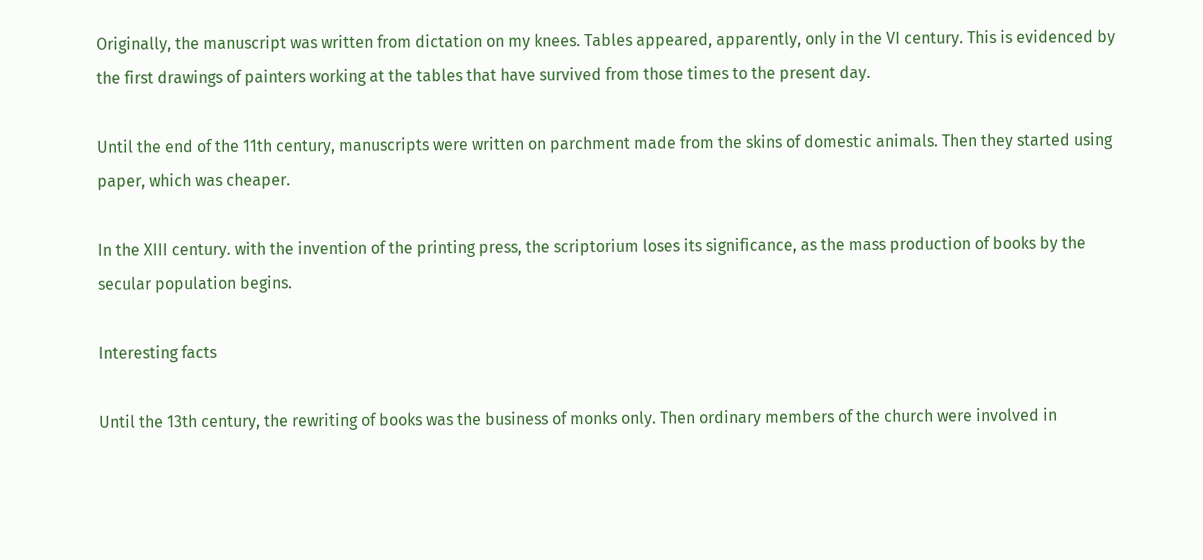Originally, the manuscript was written from dictation on my knees. Tables appeared, apparently, only in the VI century. This is evidenced by the first drawings of painters working at the tables that have survived from those times to the present day.

Until the end of the 11th century, manuscripts were written on parchment made from the skins of domestic animals. Then they started using paper, which was cheaper.

In the XIII century. with the invention of the printing press, the scriptorium loses its significance, as the mass production of books by the secular population begins.

Interesting facts

Until the 13th century, the rewriting of books was the business of monks only. Then ordinary members of the church were involved in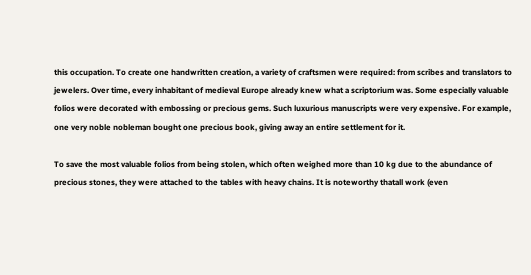this occupation. To create one handwritten creation, a variety of craftsmen were required: from scribes and translators to jewelers. Over time, every inhabitant of medieval Europe already knew what a scriptorium was. Some especially valuable folios were decorated with embossing or precious gems. Such luxurious manuscripts were very expensive. For example, one very noble nobleman bought one precious book, giving away an entire settlement for it.

To save the most valuable folios from being stolen, which often weighed more than 10 kg due to the abundance of precious stones, they were attached to the tables with heavy chains. It is noteworthy thatall work (even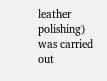leather polishing) was carried out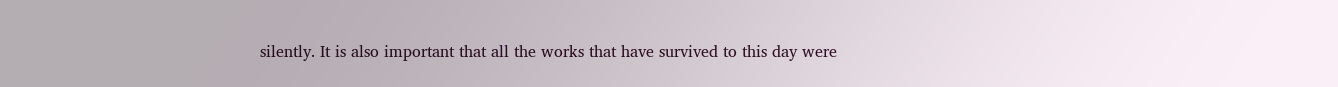silently. It is also important that all the works that have survived to this day were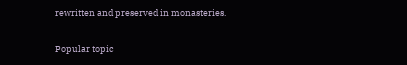rewritten and preserved in monasteries.

Popular topic